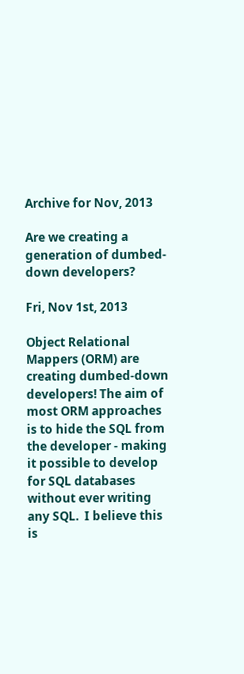Archive for Nov, 2013

Are we creating a generation of dumbed-down developers?

Fri, Nov 1st, 2013

Object Relational Mappers (ORM) are creating dumbed-down developers! The aim of most ORM approaches is to hide the SQL from the developer - making it possible to develop for SQL databases without ever writing any SQL.  I believe this is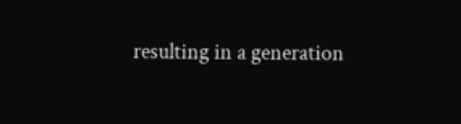resulting in a generation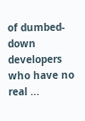of dumbed-down developers who have no real ...